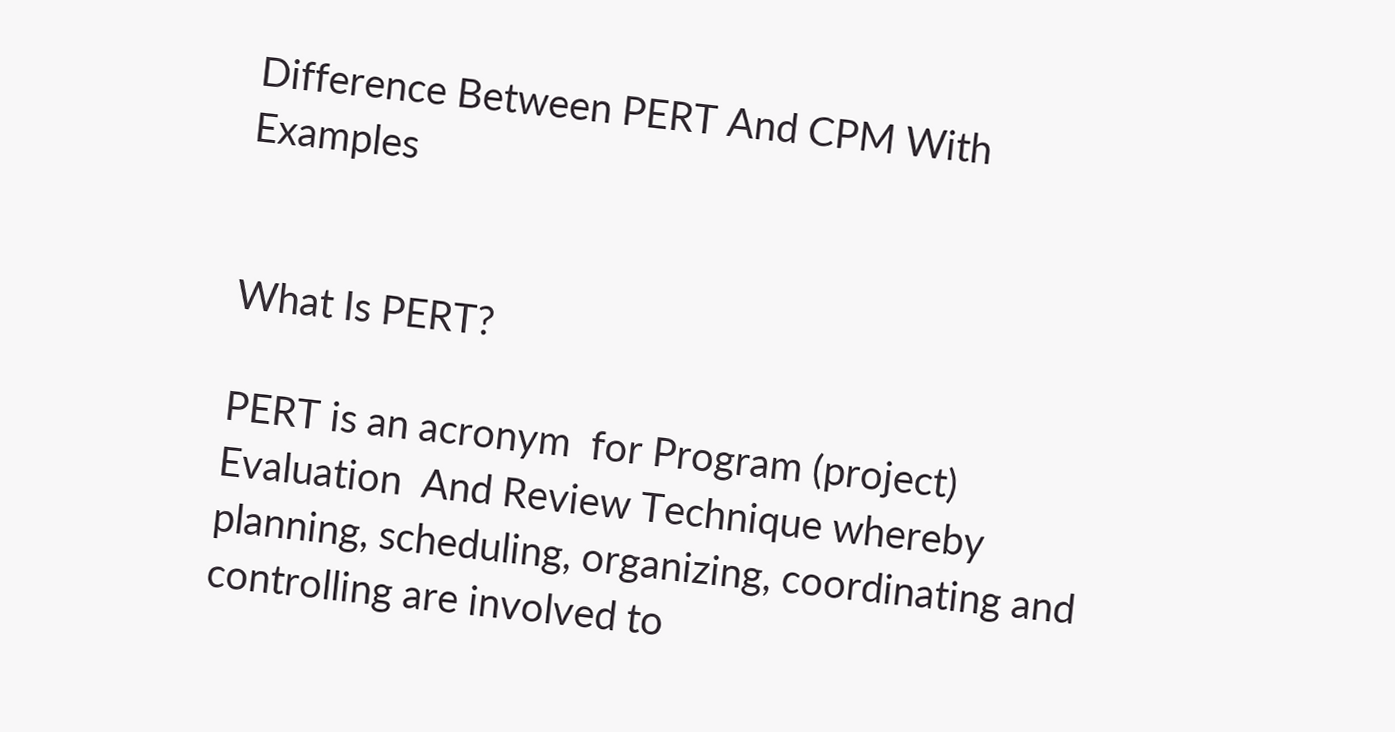Difference Between PERT And CPM With Examples


What Is PERT?

PERT is an acronym  for Program (project) Evaluation  And Review Technique whereby planning, scheduling, organizing, coordinating and controlling are involved to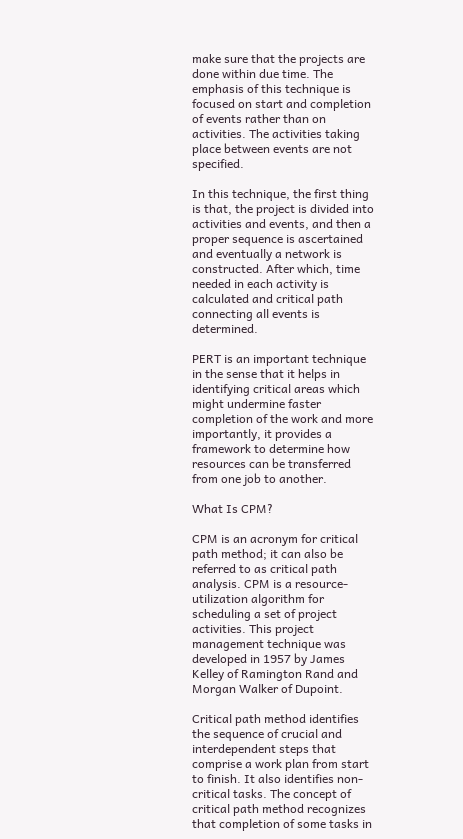make sure that the projects are done within due time. The emphasis of this technique is focused on start and completion of events rather than on activities. The activities taking place between events are not specified.

In this technique, the first thing is that, the project is divided into activities and events, and then a proper sequence is ascertained and eventually a network is constructed. After which, time needed in each activity is calculated and critical path connecting all events is determined.

PERT is an important technique in the sense that it helps in identifying critical areas which might undermine faster completion of the work and more importantly, it provides a framework to determine how resources can be transferred from one job to another.

What Is CPM?

CPM is an acronym for critical path method; it can also be referred to as critical path analysis. CPM is a resource-utilization algorithm for scheduling a set of project activities. This project management technique was developed in 1957 by James Kelley of Ramington Rand and Morgan Walker of Dupoint.

Critical path method identifies the sequence of crucial and interdependent steps that comprise a work plan from start to finish. It also identifies non-critical tasks. The concept of critical path method recognizes that completion of some tasks in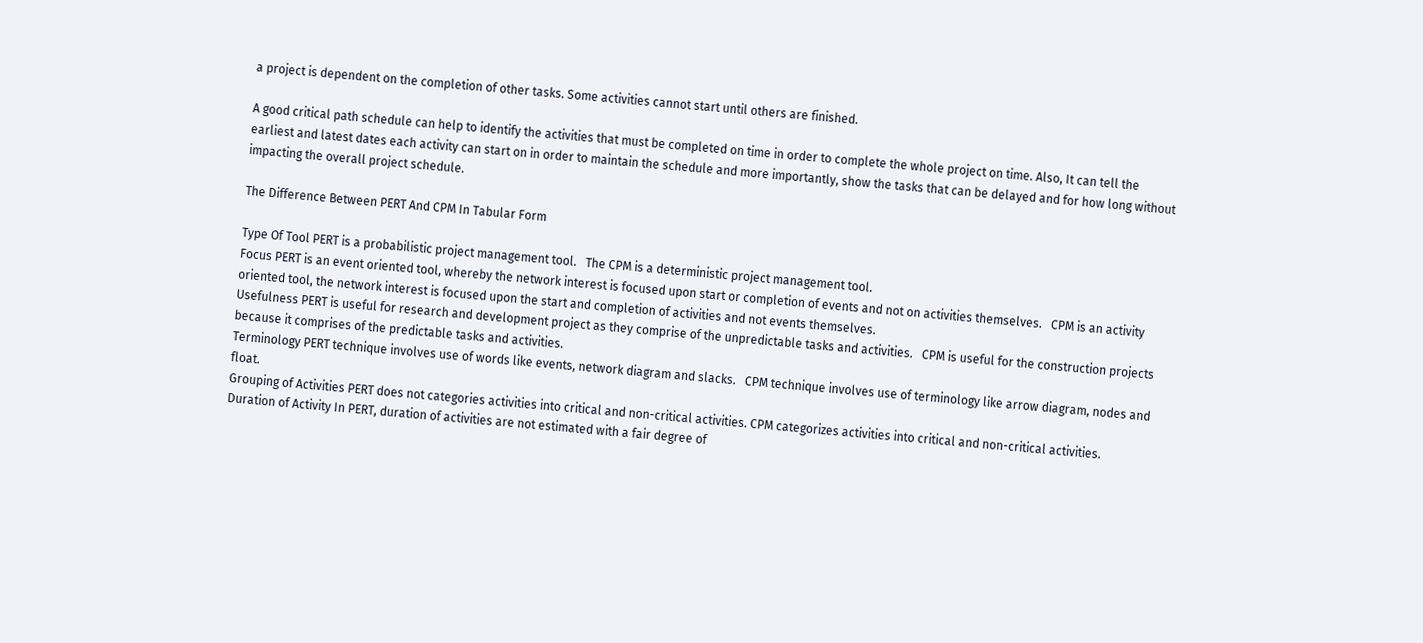a project is dependent on the completion of other tasks. Some activities cannot start until others are finished.

A good critical path schedule can help to identify the activities that must be completed on time in order to complete the whole project on time. Also, It can tell the earliest and latest dates each activity can start on in order to maintain the schedule and more importantly, show the tasks that can be delayed and for how long without impacting the overall project schedule.

The Difference Between PERT And CPM In Tabular Form

Type Of Tool PERT is a probabilistic project management tool.   The CPM is a deterministic project management tool.
Focus PERT is an event oriented tool, whereby the network interest is focused upon start or completion of events and not on activities themselves.   CPM is an activity oriented tool, the network interest is focused upon the start and completion of activities and not events themselves.
Usefulness PERT is useful for research and development project as they comprise of the unpredictable tasks and activities.   CPM is useful for the construction projects because it comprises of the predictable tasks and activities.
Terminology PERT technique involves use of words like events, network diagram and slacks.   CPM technique involves use of terminology like arrow diagram, nodes and float.
Grouping of Activities PERT does not categories activities into critical and non-critical activities. CPM categorizes activities into critical and non-critical activities.
Duration of Activity In PERT, duration of activities are not estimated with a fair degree of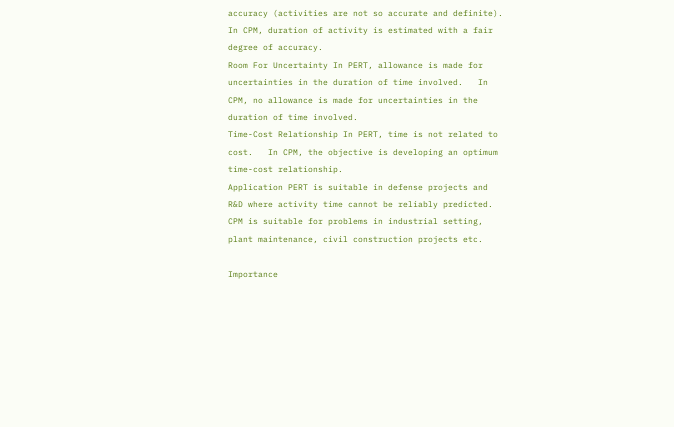accuracy (activities are not so accurate and definite). In CPM, duration of activity is estimated with a fair degree of accuracy.
Room For Uncertainty In PERT, allowance is made for uncertainties in the duration of time involved.   In CPM, no allowance is made for uncertainties in the duration of time involved.
Time-Cost Relationship In PERT, time is not related to cost.   In CPM, the objective is developing an optimum time-cost relationship.
Application PERT is suitable in defense projects and R&D where activity time cannot be reliably predicted.   CPM is suitable for problems in industrial setting, plant maintenance, civil construction projects etc.

Importance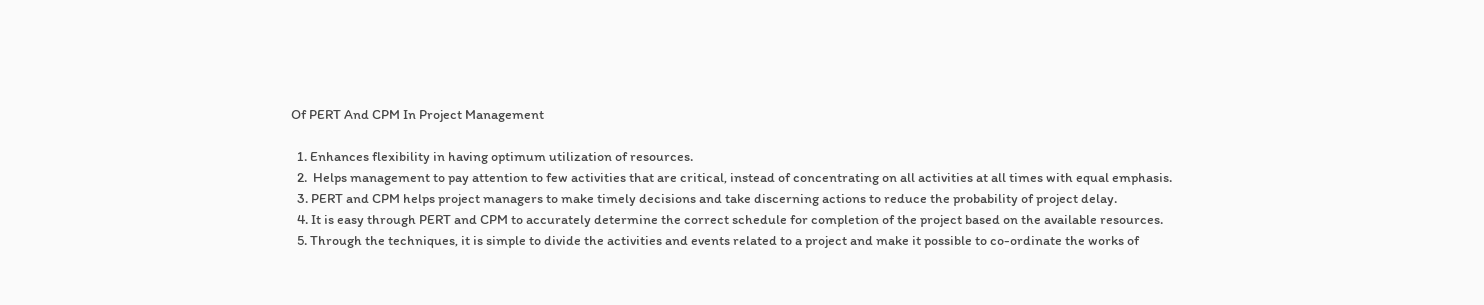Of PERT And CPM In Project Management

  1. Enhances flexibility in having optimum utilization of resources.
  2.  Helps management to pay attention to few activities that are critical, instead of concentrating on all activities at all times with equal emphasis.
  3. PERT and CPM helps project managers to make timely decisions and take discerning actions to reduce the probability of project delay.
  4. It is easy through PERT and CPM to accurately determine the correct schedule for completion of the project based on the available resources.
  5. Through the techniques, it is simple to divide the activities and events related to a project and make it possible to co-ordinate the works of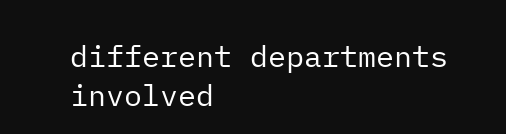different departments involved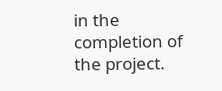in the completion of the project.